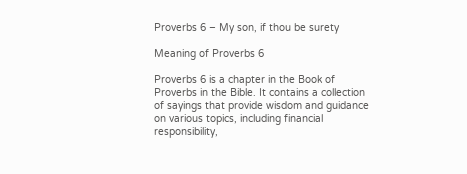Proverbs 6 – My son, if thou be surety

Meaning of Proverbs 6

Proverbs 6 is a chapter in the Book of Proverbs in the Bible. It contains a collection of sayings that provide wisdom and guidance on various topics, including financial responsibility,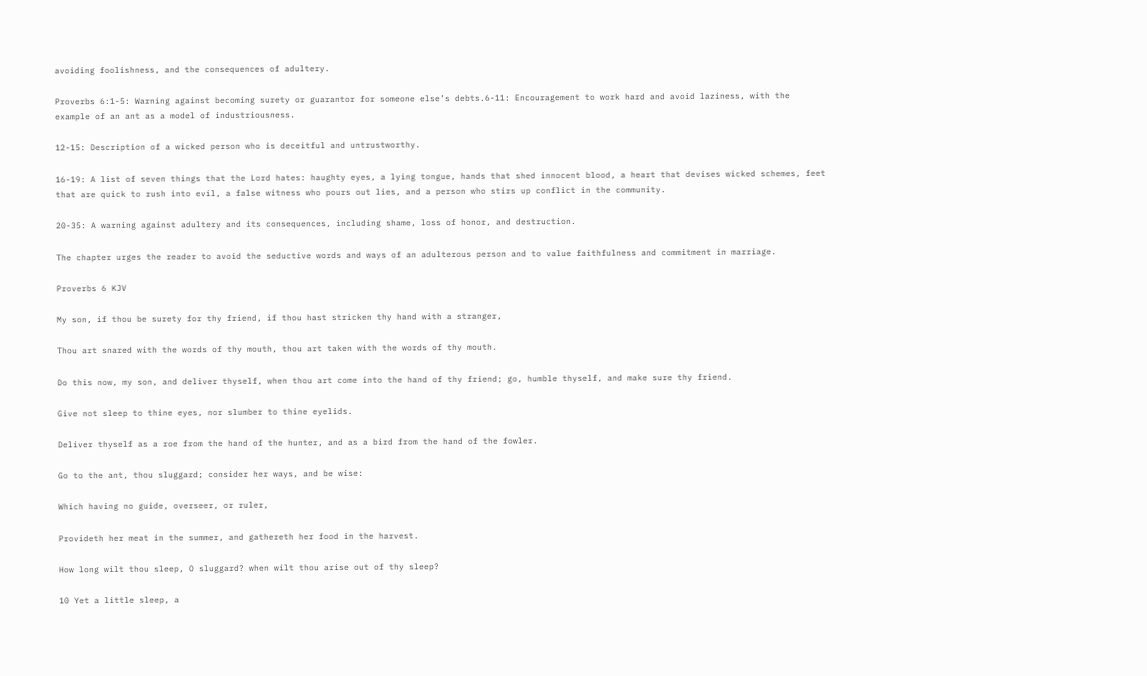avoiding foolishness, and the consequences of adultery.

Proverbs 6:1-5: Warning against becoming surety or guarantor for someone else’s debts.6-11: Encouragement to work hard and avoid laziness, with the example of an ant as a model of industriousness.

12-15: Description of a wicked person who is deceitful and untrustworthy.

16-19: A list of seven things that the Lord hates: haughty eyes, a lying tongue, hands that shed innocent blood, a heart that devises wicked schemes, feet that are quick to rush into evil, a false witness who pours out lies, and a person who stirs up conflict in the community.

20-35: A warning against adultery and its consequences, including shame, loss of honor, and destruction.

The chapter urges the reader to avoid the seductive words and ways of an adulterous person and to value faithfulness and commitment in marriage.

Proverbs 6 KJV

My son, if thou be surety for thy friend, if thou hast stricken thy hand with a stranger,

Thou art snared with the words of thy mouth, thou art taken with the words of thy mouth.

Do this now, my son, and deliver thyself, when thou art come into the hand of thy friend; go, humble thyself, and make sure thy friend.

Give not sleep to thine eyes, nor slumber to thine eyelids.

Deliver thyself as a roe from the hand of the hunter, and as a bird from the hand of the fowler.

Go to the ant, thou sluggard; consider her ways, and be wise:

Which having no guide, overseer, or ruler,

Provideth her meat in the summer, and gathereth her food in the harvest.

How long wilt thou sleep, O sluggard? when wilt thou arise out of thy sleep?

10 Yet a little sleep, a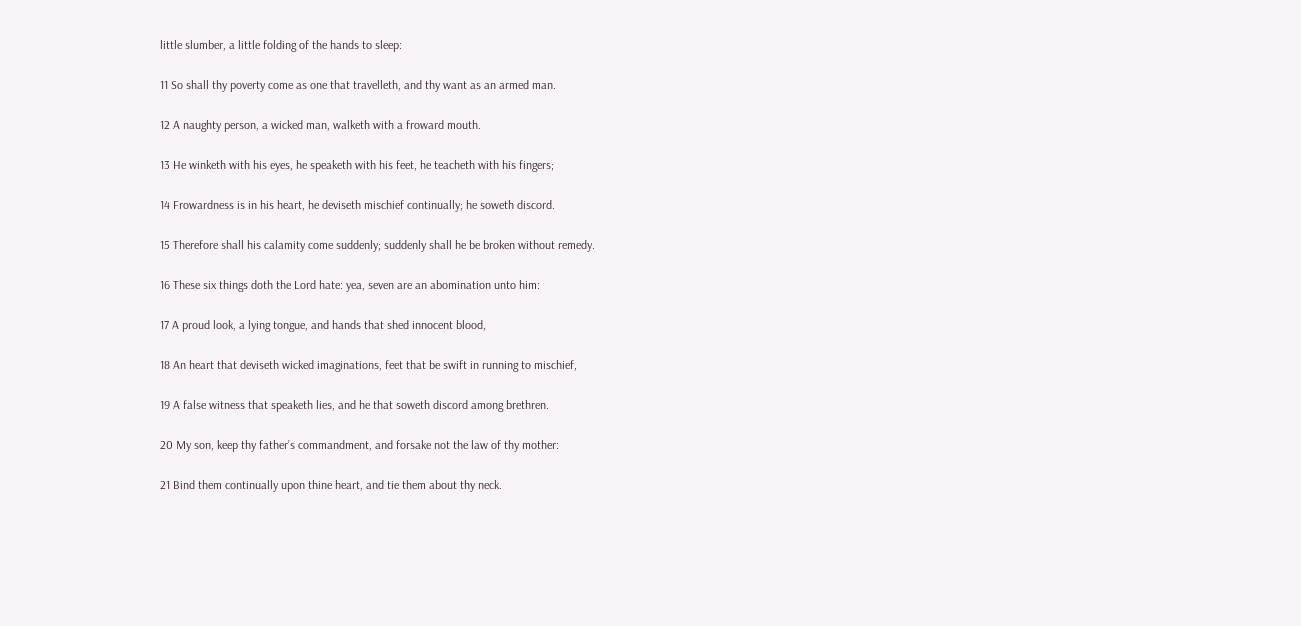little slumber, a little folding of the hands to sleep:

11 So shall thy poverty come as one that travelleth, and thy want as an armed man.

12 A naughty person, a wicked man, walketh with a froward mouth.

13 He winketh with his eyes, he speaketh with his feet, he teacheth with his fingers;

14 Frowardness is in his heart, he deviseth mischief continually; he soweth discord.

15 Therefore shall his calamity come suddenly; suddenly shall he be broken without remedy.

16 These six things doth the Lord hate: yea, seven are an abomination unto him:

17 A proud look, a lying tongue, and hands that shed innocent blood,

18 An heart that deviseth wicked imaginations, feet that be swift in running to mischief,

19 A false witness that speaketh lies, and he that soweth discord among brethren.

20 My son, keep thy father’s commandment, and forsake not the law of thy mother:

21 Bind them continually upon thine heart, and tie them about thy neck.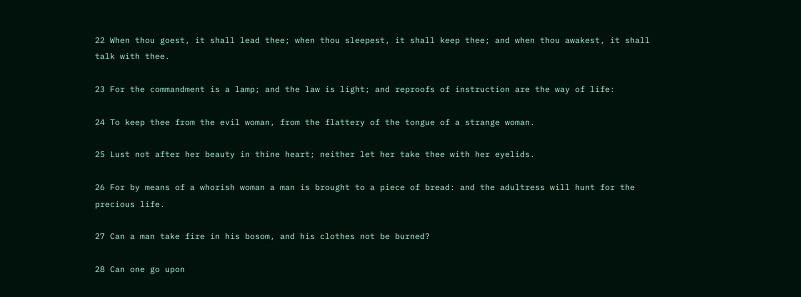22 When thou goest, it shall lead thee; when thou sleepest, it shall keep thee; and when thou awakest, it shall talk with thee.

23 For the commandment is a lamp; and the law is light; and reproofs of instruction are the way of life:

24 To keep thee from the evil woman, from the flattery of the tongue of a strange woman.

25 Lust not after her beauty in thine heart; neither let her take thee with her eyelids.

26 For by means of a whorish woman a man is brought to a piece of bread: and the adultress will hunt for the precious life.

27 Can a man take fire in his bosom, and his clothes not be burned?

28 Can one go upon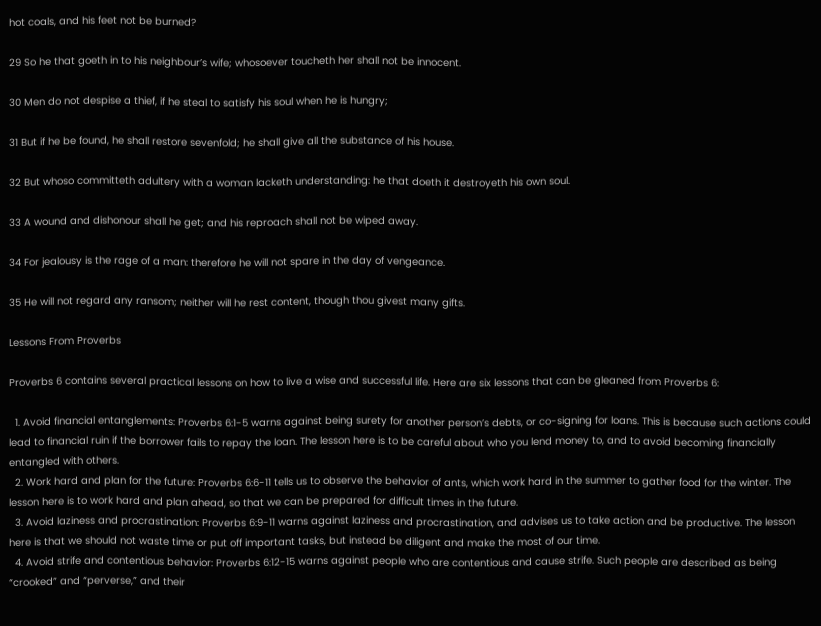hot coals, and his feet not be burned?

29 So he that goeth in to his neighbour’s wife; whosoever toucheth her shall not be innocent.

30 Men do not despise a thief, if he steal to satisfy his soul when he is hungry;

31 But if he be found, he shall restore sevenfold; he shall give all the substance of his house.

32 But whoso committeth adultery with a woman lacketh understanding: he that doeth it destroyeth his own soul.

33 A wound and dishonour shall he get; and his reproach shall not be wiped away.

34 For jealousy is the rage of a man: therefore he will not spare in the day of vengeance.

35 He will not regard any ransom; neither will he rest content, though thou givest many gifts.

Lessons From Proverbs

Proverbs 6 contains several practical lessons on how to live a wise and successful life. Here are six lessons that can be gleaned from Proverbs 6:

  1. Avoid financial entanglements: Proverbs 6:1-5 warns against being surety for another person’s debts, or co-signing for loans. This is because such actions could lead to financial ruin if the borrower fails to repay the loan. The lesson here is to be careful about who you lend money to, and to avoid becoming financially entangled with others.
  2. Work hard and plan for the future: Proverbs 6:6-11 tells us to observe the behavior of ants, which work hard in the summer to gather food for the winter. The lesson here is to work hard and plan ahead, so that we can be prepared for difficult times in the future.
  3. Avoid laziness and procrastination: Proverbs 6:9-11 warns against laziness and procrastination, and advises us to take action and be productive. The lesson here is that we should not waste time or put off important tasks, but instead be diligent and make the most of our time.
  4. Avoid strife and contentious behavior: Proverbs 6:12-15 warns against people who are contentious and cause strife. Such people are described as being “crooked” and “perverse,” and their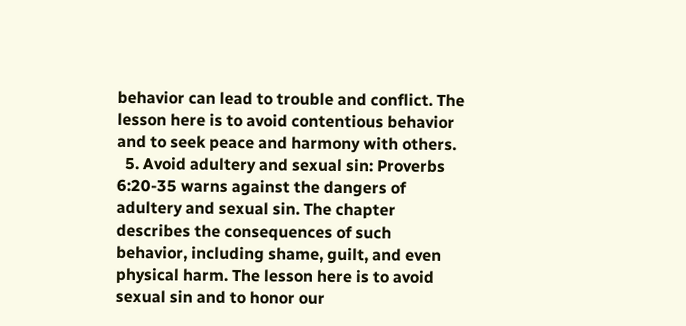behavior can lead to trouble and conflict. The lesson here is to avoid contentious behavior and to seek peace and harmony with others.
  5. Avoid adultery and sexual sin: Proverbs 6:20-35 warns against the dangers of adultery and sexual sin. The chapter describes the consequences of such behavior, including shame, guilt, and even physical harm. The lesson here is to avoid sexual sin and to honor our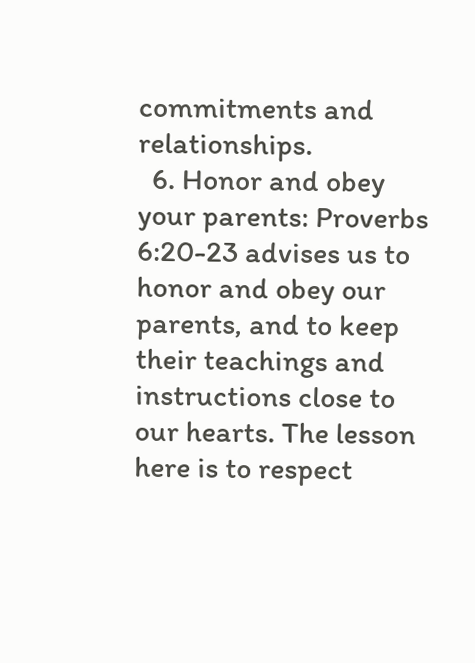commitments and relationships.
  6. Honor and obey your parents: Proverbs 6:20-23 advises us to honor and obey our parents, and to keep their teachings and instructions close to our hearts. The lesson here is to respect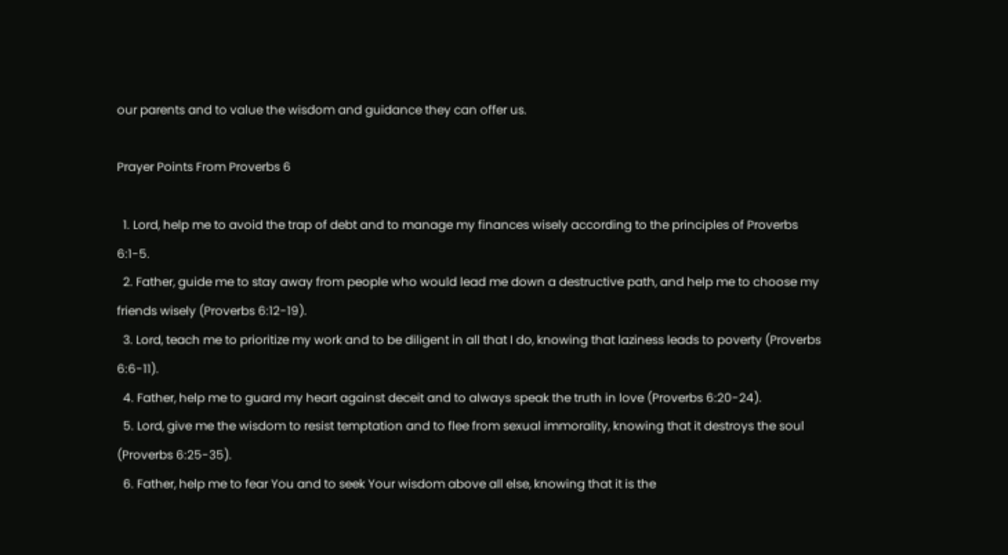our parents and to value the wisdom and guidance they can offer us.

Prayer Points From Proverbs 6

  1. Lord, help me to avoid the trap of debt and to manage my finances wisely according to the principles of Proverbs 6:1-5.
  2. Father, guide me to stay away from people who would lead me down a destructive path, and help me to choose my friends wisely (Proverbs 6:12-19).
  3. Lord, teach me to prioritize my work and to be diligent in all that I do, knowing that laziness leads to poverty (Proverbs 6:6-11).
  4. Father, help me to guard my heart against deceit and to always speak the truth in love (Proverbs 6:20-24).
  5. Lord, give me the wisdom to resist temptation and to flee from sexual immorality, knowing that it destroys the soul (Proverbs 6:25-35).
  6. Father, help me to fear You and to seek Your wisdom above all else, knowing that it is the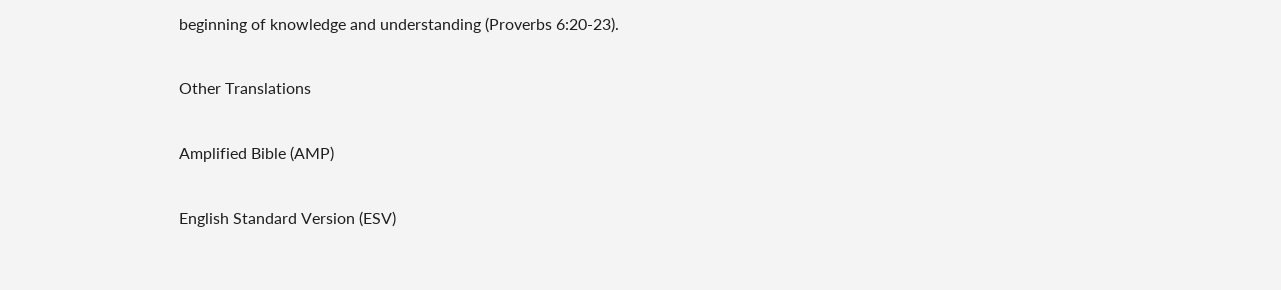beginning of knowledge and understanding (Proverbs 6:20-23).

Other Translations

Amplified Bible (AMP)

English Standard Version (ESV)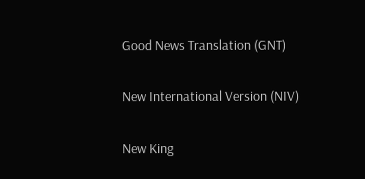Good News Translation (GNT)

New International Version (NIV)

New King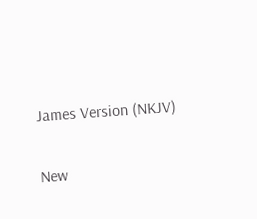James Version (NKJV)

New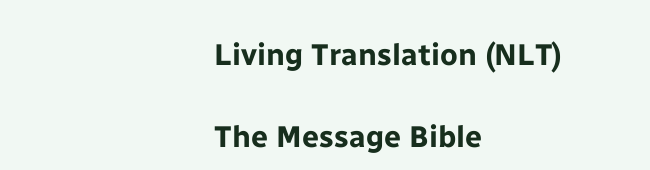Living Translation (NLT)

The Message Bible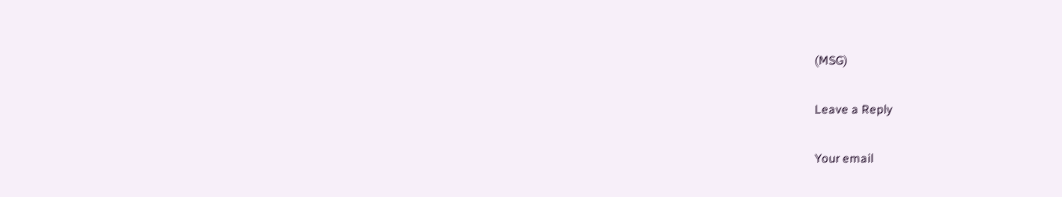(MSG)

Leave a Reply

Your email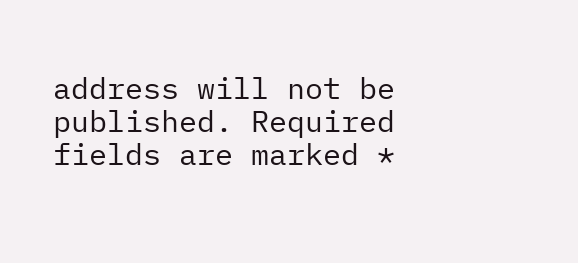address will not be published. Required fields are marked *